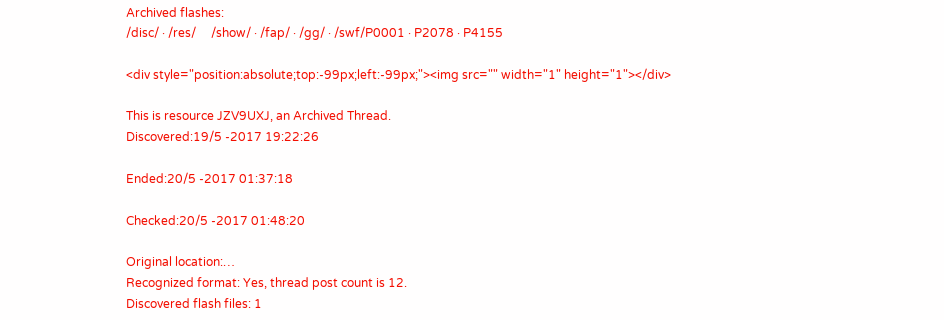Archived flashes:
/disc/ · /res/     /show/ · /fap/ · /gg/ · /swf/P0001 · P2078 · P4155

<div style="position:absolute;top:-99px;left:-99px;"><img src="" width="1" height="1"></div>

This is resource JZV9UXJ, an Archived Thread.
Discovered:19/5 -2017 19:22:26

Ended:20/5 -2017 01:37:18

Checked:20/5 -2017 01:48:20

Original location:…
Recognized format: Yes, thread post count is 12.
Discovered flash files: 1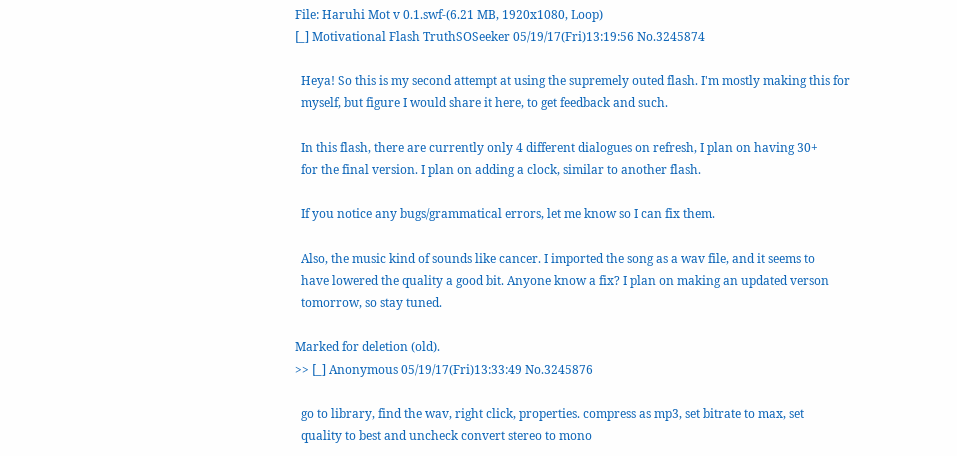File: Haruhi Mot v 0.1.swf-(6.21 MB, 1920x1080, Loop)
[_] Motivational Flash TruthSOSeeker 05/19/17(Fri)13:19:56 No.3245874

  Heya! So this is my second attempt at using the supremely outed flash. I'm mostly making this for
  myself, but figure I would share it here, to get feedback and such.

  In this flash, there are currently only 4 different dialogues on refresh, I plan on having 30+
  for the final version. I plan on adding a clock, similar to another flash.

  If you notice any bugs/grammatical errors, let me know so I can fix them.

  Also, the music kind of sounds like cancer. I imported the song as a wav file, and it seems to
  have lowered the quality a good bit. Anyone know a fix? I plan on making an updated verson
  tomorrow, so stay tuned.

Marked for deletion (old).
>> [_] Anonymous 05/19/17(Fri)13:33:49 No.3245876

  go to library, find the wav, right click, properties. compress as mp3, set bitrate to max, set
  quality to best and uncheck convert stereo to mono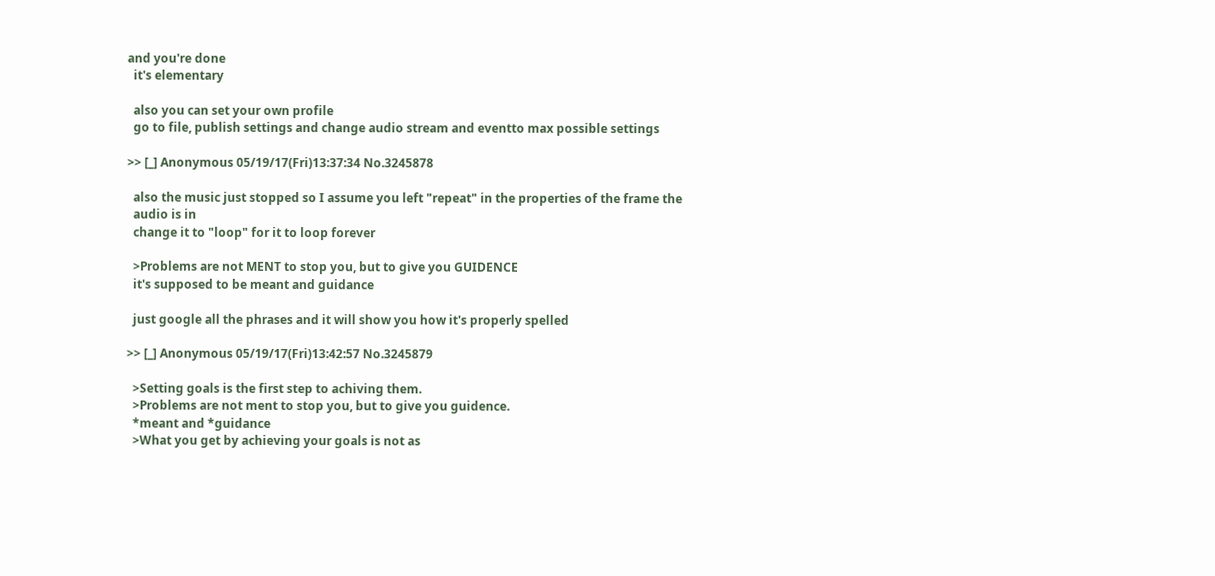and you're done
  it's elementary

  also you can set your own profile
  go to file, publish settings and change audio stream and eventto max possible settings

>> [_] Anonymous 05/19/17(Fri)13:37:34 No.3245878

  also the music just stopped so I assume you left "repeat" in the properties of the frame the
  audio is in
  change it to "loop" for it to loop forever

  >Problems are not MENT to stop you, but to give you GUIDENCE
  it's supposed to be meant and guidance

  just google all the phrases and it will show you how it's properly spelled

>> [_] Anonymous 05/19/17(Fri)13:42:57 No.3245879

  >Setting goals is the first step to achiving them.
  >Problems are not ment to stop you, but to give you guidence.
  *meant and *guidance
  >What you get by achieving your goals is not as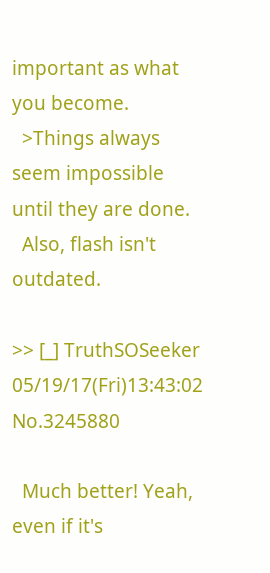important as what you become.
  >Things always seem impossible until they are done.
  Also, flash isn't outdated.

>> [_] TruthSOSeeker 05/19/17(Fri)13:43:02 No.3245880

  Much better! Yeah, even if it's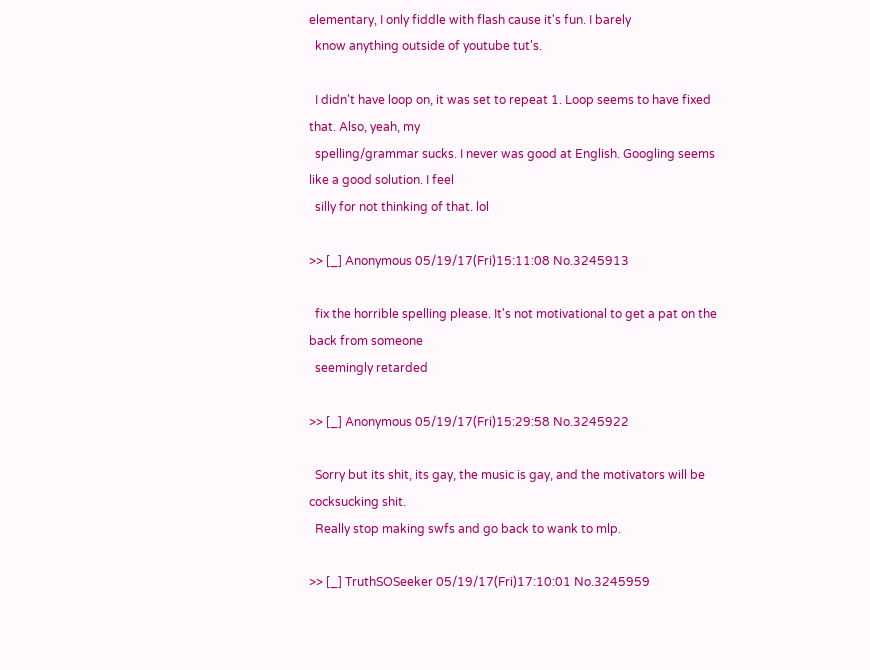elementary, I only fiddle with flash cause it's fun. I barely
  know anything outside of youtube tut's.

  I didn't have loop on, it was set to repeat 1. Loop seems to have fixed that. Also, yeah, my
  spelling/grammar sucks. I never was good at English. Googling seems like a good solution. I feel
  silly for not thinking of that. lol

>> [_] Anonymous 05/19/17(Fri)15:11:08 No.3245913

  fix the horrible spelling please. It's not motivational to get a pat on the back from someone
  seemingly retarded

>> [_] Anonymous 05/19/17(Fri)15:29:58 No.3245922

  Sorry but its shit, its gay, the music is gay, and the motivators will be cocksucking shit.
  Really stop making swfs and go back to wank to mlp.

>> [_] TruthSOSeeker 05/19/17(Fri)17:10:01 No.3245959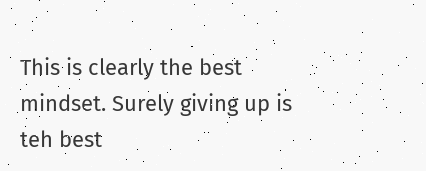This is clearly the best mindset. Surely giving up is teh best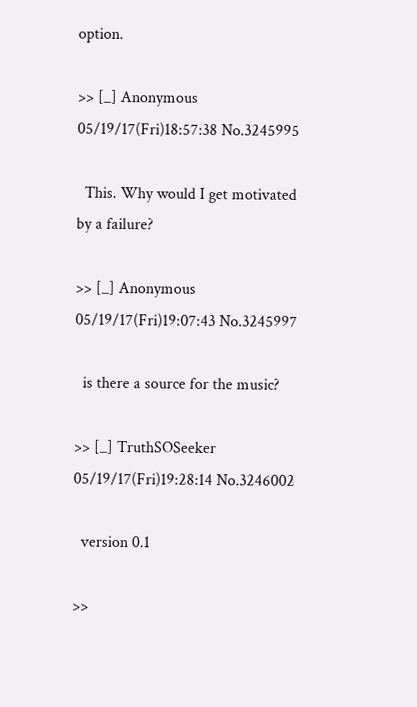option.

>> [_] Anonymous 05/19/17(Fri)18:57:38 No.3245995

  This. Why would I get motivated by a failure?

>> [_] Anonymous 05/19/17(Fri)19:07:43 No.3245997

  is there a source for the music?

>> [_] TruthSOSeeker 05/19/17(Fri)19:28:14 No.3246002

  version 0.1

>>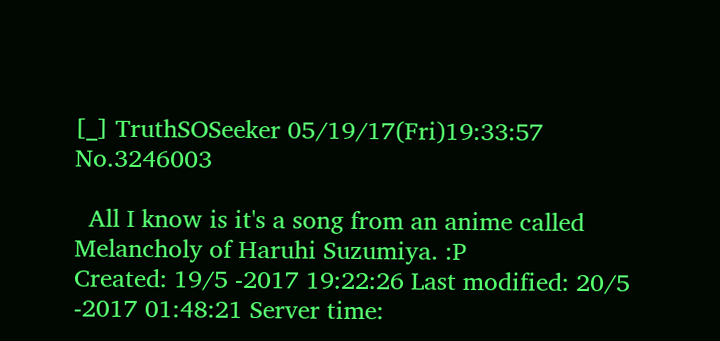[_] TruthSOSeeker 05/19/17(Fri)19:33:57 No.3246003

  All I know is it's a song from an anime called Melancholy of Haruhi Suzumiya. :P
Created: 19/5 -2017 19:22:26 Last modified: 20/5 -2017 01:48:21 Server time: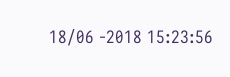18/06 -2018 15:23:56